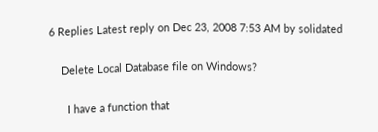6 Replies Latest reply on Dec 23, 2008 7:53 AM by solidated

    Delete Local Database file on Windows?

      I have a function that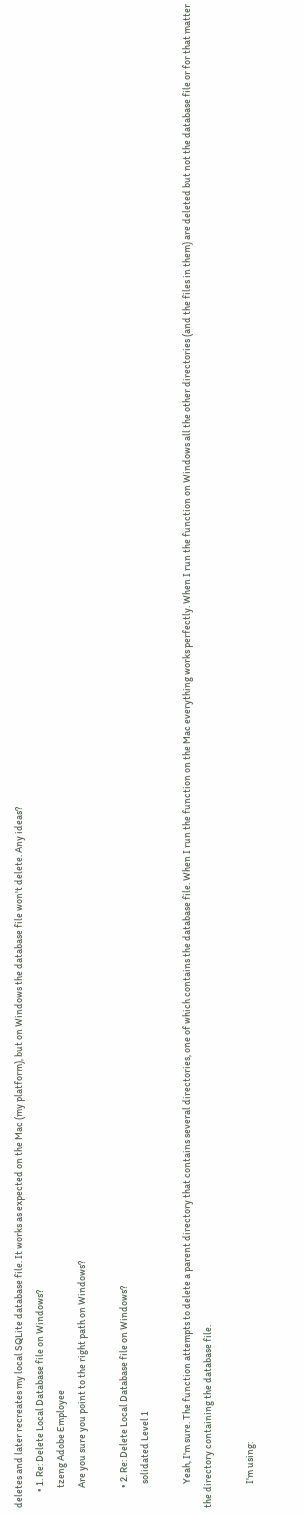deletes and later recreates my local SQLite database file. It works as expected on the Mac (my platform), but on Windows the database file won't delete. Any ideas?
        • 1. Re: Delete Local Database file on Windows?
          tzeng Adobe Employee
          Are you sure you point to the right path on Windows?

          • 2. Re: Delete Local Database file on Windows?
            solidated Level 1

            Yeah, I'm sure. The function attempts to delete a parent directory that contains several directories, one of which contains the database file. When I run the function on the Mac everything works perfectly. When I run the function on Windows all the other directories (and the files in them) are deleted but not the database file or for that matter the directory containing the database file.

            I'm using: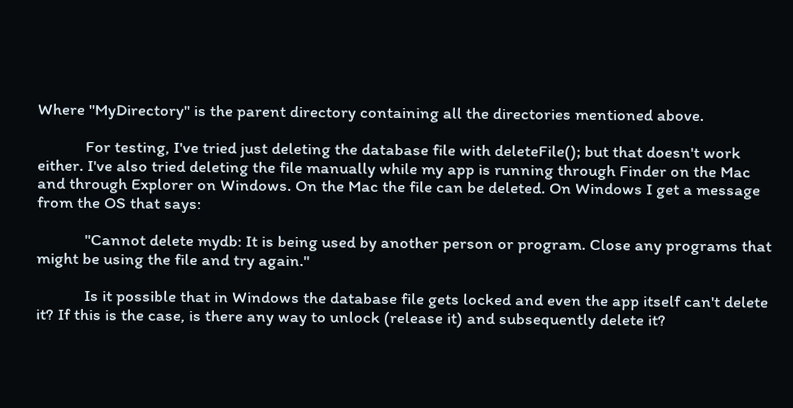Where "MyDirectory" is the parent directory containing all the directories mentioned above.

            For testing, I've tried just deleting the database file with deleteFile(); but that doesn't work either. I've also tried deleting the file manually while my app is running through Finder on the Mac and through Explorer on Windows. On the Mac the file can be deleted. On Windows I get a message from the OS that says:

            "Cannot delete mydb: It is being used by another person or program. Close any programs that might be using the file and try again."

            Is it possible that in Windows the database file gets locked and even the app itself can't delete it? If this is the case, is there any way to unlock (release it) and subsequently delete it?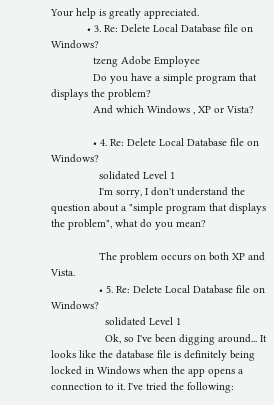Your help is greatly appreciated.
            • 3. Re: Delete Local Database file on Windows?
              tzeng Adobe Employee
              Do you have a simple program that displays the problem?
              And which Windows , XP or Vista?

              • 4. Re: Delete Local Database file on Windows?
                solidated Level 1
                I'm sorry, I don't understand the question about a "simple program that displays the problem", what do you mean?

                The problem occurs on both XP and Vista.
                • 5. Re: Delete Local Database file on Windows?
                  solidated Level 1
                  Ok, so I've been digging around... It looks like the database file is definitely being locked in Windows when the app opens a connection to it. I've tried the following: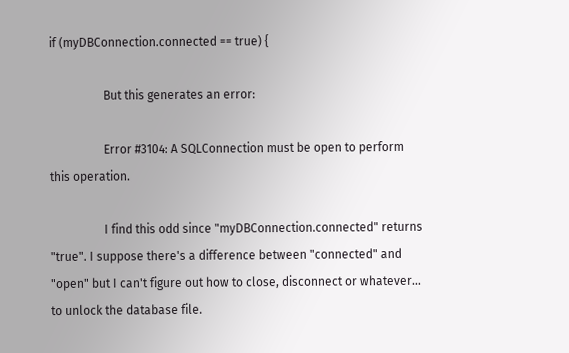if (myDBConnection.connected == true) {

                  But this generates an error:

                  Error #3104: A SQLConnection must be open to perform this operation.

                  I find this odd since "myDBConnection.connected" returns "true". I suppose there's a difference between "connected" and "open" but I can't figure out how to close, disconnect or whatever... to unlock the database file.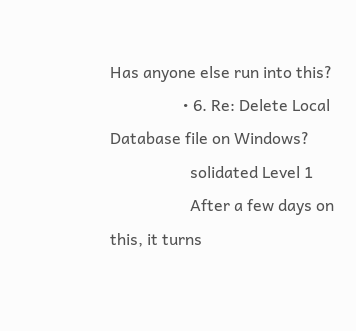Has anyone else run into this?
                  • 6. Re: Delete Local Database file on Windows?
                    solidated Level 1
                    After a few days on this, it turns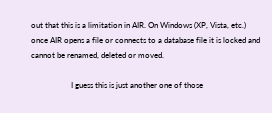out that this is a limitation in AIR. On Windows (XP, Vista, etc.) once AIR opens a file or connects to a database file it is locked and cannot be renamed, deleted or moved.

                    I guess this is just another one of those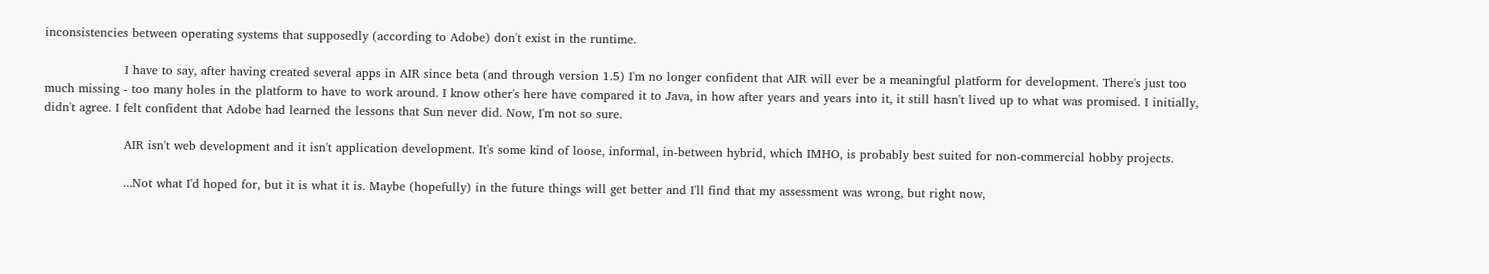inconsistencies between operating systems that supposedly (according to Adobe) don't exist in the runtime.

                    I have to say, after having created several apps in AIR since beta (and through version 1.5) I'm no longer confident that AIR will ever be a meaningful platform for development. There's just too much missing - too many holes in the platform to have to work around. I know other's here have compared it to Java, in how after years and years into it, it still hasn't lived up to what was promised. I initially, didn't agree. I felt confident that Adobe had learned the lessons that Sun never did. Now, I'm not so sure.

                    AIR isn't web development and it isn't application development. It's some kind of loose, informal, in-between hybrid, which IMHO, is probably best suited for non-commercial hobby projects.

                    ...Not what I'd hoped for, but it is what it is. Maybe (hopefully) in the future things will get better and I'll find that my assessment was wrong, but right now,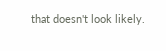that doesn't look likely.